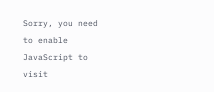Sorry, you need to enable JavaScript to visit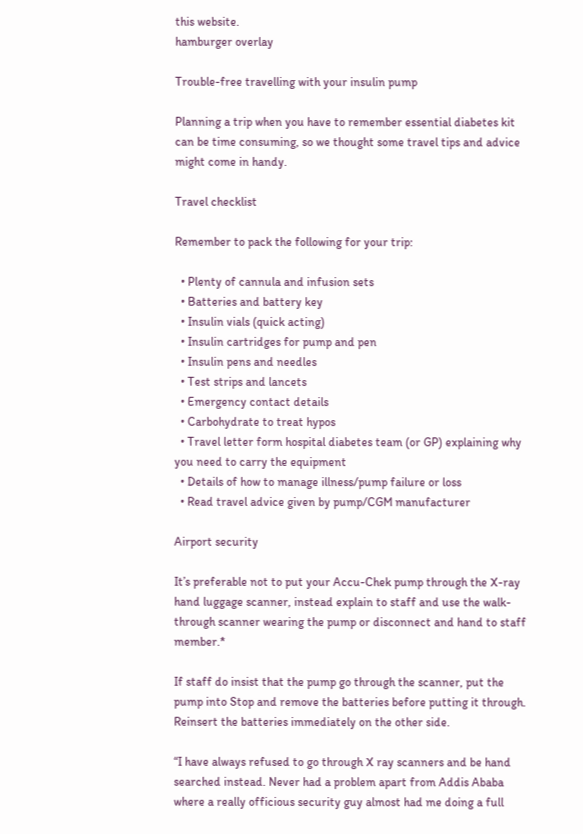this website.
hamburger overlay

Trouble-free travelling with your insulin pump

Planning a trip when you have to remember essential diabetes kit can be time consuming, so we thought some travel tips and advice might come in handy.

Travel checklist

Remember to pack the following for your trip:

  • Plenty of cannula and infusion sets
  • Batteries and battery key
  • Insulin vials (quick acting)
  • Insulin cartridges for pump and pen
  • Insulin pens and needles
  • Test strips and lancets
  • Emergency contact details
  • Carbohydrate to treat hypos
  • Travel letter form hospital diabetes team (or GP) explaining why you need to carry the equipment
  • Details of how to manage illness/pump failure or loss
  • Read travel advice given by pump/CGM manufacturer

Airport security

It’s preferable not to put your Accu-Chek pump through the X-ray hand luggage scanner, instead explain to staff and use the walk-through scanner wearing the pump or disconnect and hand to staff member.*

If staff do insist that the pump go through the scanner, put the pump into Stop and remove the batteries before putting it through. Reinsert the batteries immediately on the other side.

“I have always refused to go through X ray scanners and be hand searched instead. Never had a problem apart from Addis Ababa where a really officious security guy almost had me doing a full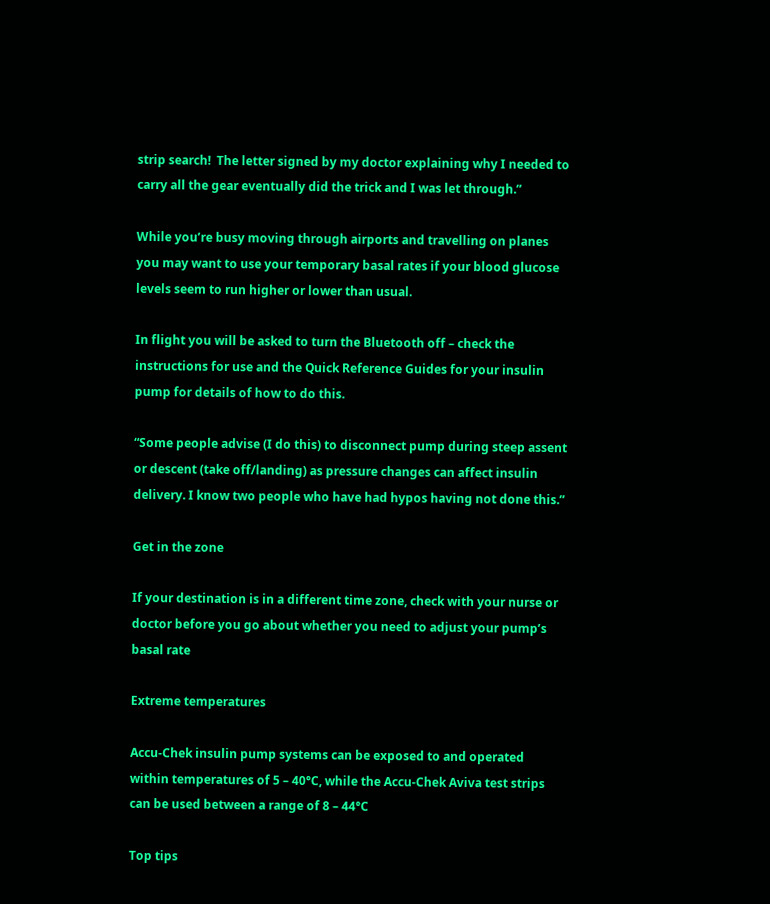strip search!  The letter signed by my doctor explaining why I needed to carry all the gear eventually did the trick and I was let through.”

While you’re busy moving through airports and travelling on planes you may want to use your temporary basal rates if your blood glucose levels seem to run higher or lower than usual.

In flight you will be asked to turn the Bluetooth off – check the instructions for use and the Quick Reference Guides for your insulin pump for details of how to do this.

“Some people advise (I do this) to disconnect pump during steep assent or descent (take off/landing) as pressure changes can affect insulin delivery. I know two people who have had hypos having not done this.”

Get in the zone

If your destination is in a different time zone, check with your nurse or doctor before you go about whether you need to adjust your pump’s basal rate

Extreme temperatures

Accu-Chek insulin pump systems can be exposed to and operated within temperatures of 5 – 40°C, while the Accu-Chek Aviva test strips can be used between a range of 8 – 44°C

Top tips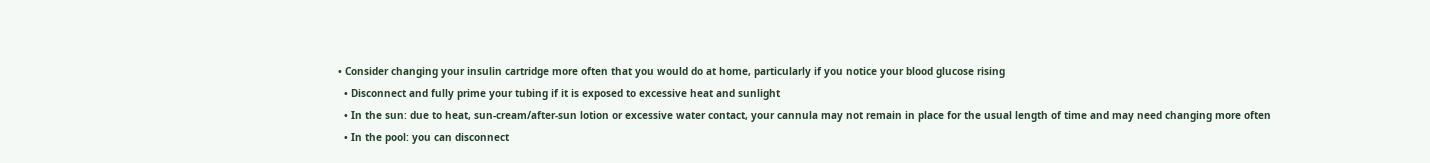• Consider changing your insulin cartridge more often that you would do at home, particularly if you notice your blood glucose rising
  • Disconnect and fully prime your tubing if it is exposed to excessive heat and sunlight
  • In the sun: due to heat, sun-cream/after-sun lotion or excessive water contact, your cannula may not remain in place for the usual length of time and may need changing more often
  • In the pool: you can disconnect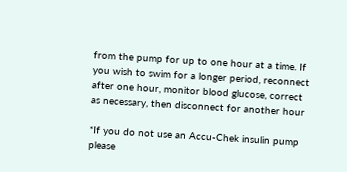from the pump for up to one hour at a time. If you wish to swim for a longer period, reconnect after one hour, monitor blood glucose, correct as necessary, then disconnect for another hour

*If you do not use an Accu-Chek insulin pump please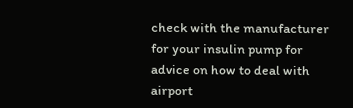check with the manufacturer for your insulin pump for advice on how to deal with airport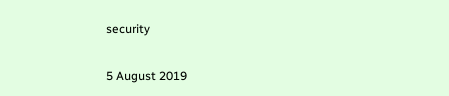security

5 August 2019